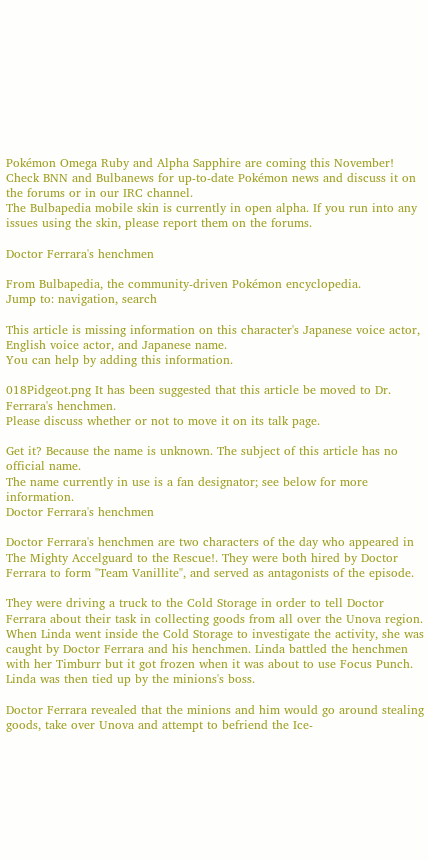Pokémon Omega Ruby and Alpha Sapphire are coming this November!
Check BNN and Bulbanews for up-to-date Pokémon news and discuss it on the forums or in our IRC channel.
The Bulbapedia mobile skin is currently in open alpha. If you run into any issues using the skin, please report them on the forums.

Doctor Ferrara's henchmen

From Bulbapedia, the community-driven Pokémon encyclopedia.
Jump to: navigation, search

This article is missing information on this character's Japanese voice actor, English voice actor, and Japanese name.
You can help by adding this information.

018Pidgeot.png It has been suggested that this article be moved to Dr. Ferrara's henchmen.
Please discuss whether or not to move it on its talk page.

Get it? Because the name is unknown. The subject of this article has no official name.
The name currently in use is a fan designator; see below for more information.
Doctor Ferrara's henchmen

Doctor Ferrara's henchmen are two characters of the day who appeared in The Mighty Accelguard to the Rescue!. They were both hired by Doctor Ferrara to form "Team Vanillite", and served as antagonists of the episode.

They were driving a truck to the Cold Storage in order to tell Doctor Ferrara about their task in collecting goods from all over the Unova region. When Linda went inside the Cold Storage to investigate the activity, she was caught by Doctor Ferrara and his henchmen. Linda battled the henchmen with her Timburr but it got frozen when it was about to use Focus Punch. Linda was then tied up by the minions's boss.

Doctor Ferrara revealed that the minions and him would go around stealing goods, take over Unova and attempt to befriend the Ice-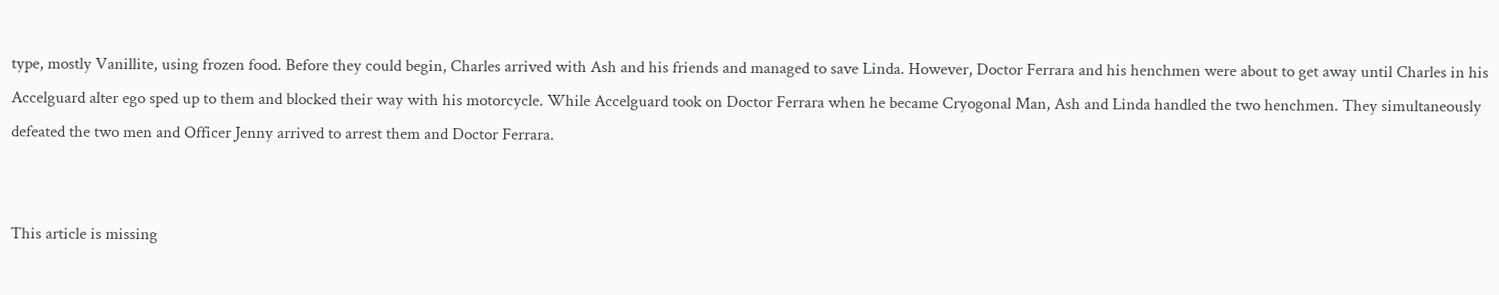type, mostly Vanillite, using frozen food. Before they could begin, Charles arrived with Ash and his friends and managed to save Linda. However, Doctor Ferrara and his henchmen were about to get away until Charles in his Accelguard alter ego sped up to them and blocked their way with his motorcycle. While Accelguard took on Doctor Ferrara when he became Cryogonal Man, Ash and Linda handled the two henchmen. They simultaneously defeated the two men and Officer Jenny arrived to arrest them and Doctor Ferrara.


This article is missing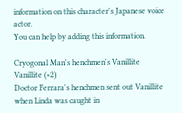information on this character's Japanese voice actor.
You can help by adding this information.

Cryogonal Man's henchmen's Vanillite
Vanillite (×2)
Doctor Ferrara's henchmen sent out Vanillite when Linda was caught in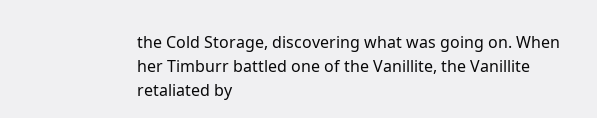the Cold Storage, discovering what was going on. When her Timburr battled one of the Vanillite, the Vanillite retaliated by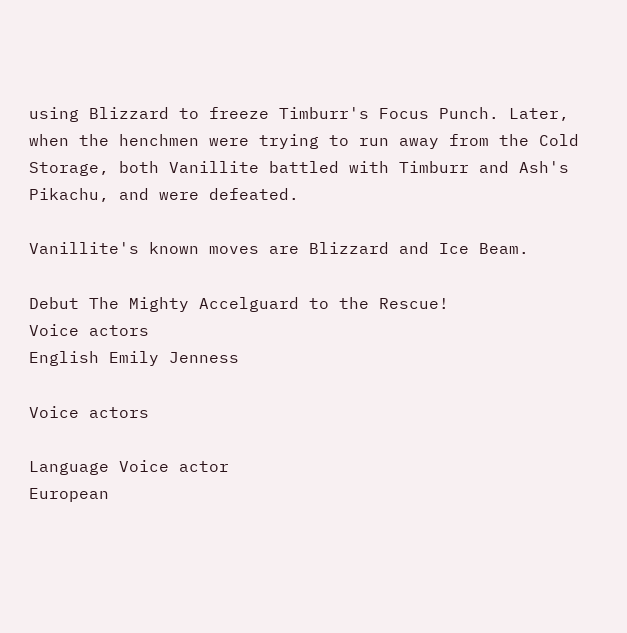using Blizzard to freeze Timburr's Focus Punch. Later, when the henchmen were trying to run away from the Cold Storage, both Vanillite battled with Timburr and Ash's Pikachu, and were defeated.

Vanillite's known moves are Blizzard and Ice Beam.

Debut The Mighty Accelguard to the Rescue!
Voice actors
English Emily Jenness

Voice actors

Language Voice actor
European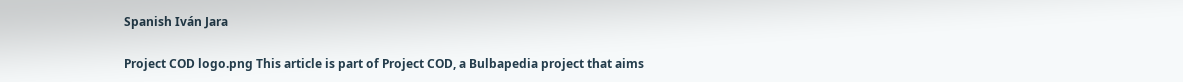Spanish Iván Jara

Project COD logo.png This article is part of Project COD, a Bulbapedia project that aims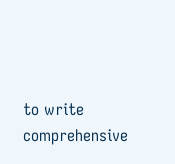to write comprehensive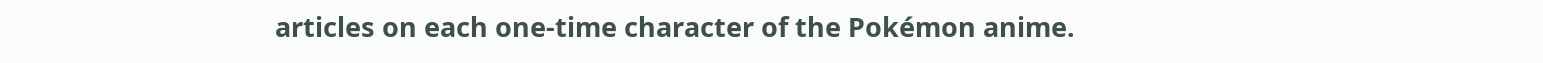articles on each one-time character of the Pokémon anime.